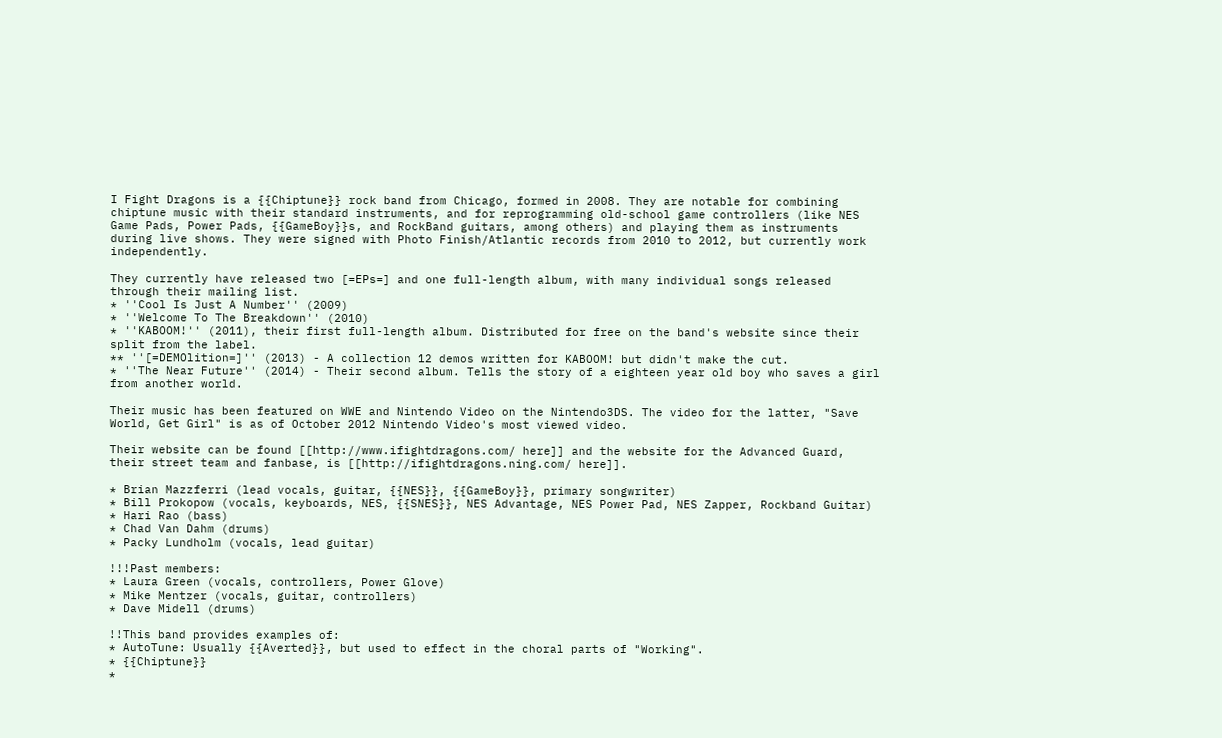I Fight Dragons is a {{Chiptune}} rock band from Chicago, formed in 2008. They are notable for combining chiptune music with their standard instruments, and for reprogramming old-school game controllers (like NES Game Pads, Power Pads, {{GameBoy}}s, and RockBand guitars, among others) and playing them as instruments during live shows. They were signed with Photo Finish/Atlantic records from 2010 to 2012, but currently work independently.

They currently have released two [=EPs=] and one full-length album, with many individual songs released through their mailing list.
* ''Cool Is Just A Number'' (2009)
* ''Welcome To The Breakdown'' (2010)
* ''KABOOM!'' (2011), their first full-length album. Distributed for free on the band's website since their split from the label.
** ''[=DEMOlition=]'' (2013) - A collection 12 demos written for KABOOM! but didn't make the cut.
* ''The Near Future'' (2014) - Their second album. Tells the story of a eighteen year old boy who saves a girl from another world.

Their music has been featured on WWE and Nintendo Video on the Nintendo3DS. The video for the latter, "Save World, Get Girl" is as of October 2012 Nintendo Video's most viewed video.

Their website can be found [[http://www.ifightdragons.com/ here]] and the website for the Advanced Guard, their street team and fanbase, is [[http://ifightdragons.ning.com/ here]].

* Brian Mazzferri (lead vocals, guitar, {{NES}}, {{GameBoy}}, primary songwriter)
* Bill Prokopow (vocals, keyboards, NES, {{SNES}}, NES Advantage, NES Power Pad, NES Zapper, Rockband Guitar)
* Hari Rao (bass)
* Chad Van Dahm (drums)
* Packy Lundholm (vocals, lead guitar)

!!!Past members:
* Laura Green (vocals, controllers, Power Glove)
* Mike Mentzer (vocals, guitar, controllers)
* Dave Midell (drums)

!!This band provides examples of:
* AutoTune: Usually {{Averted}}, but used to effect in the choral parts of "Working".
* {{Chiptune}}
*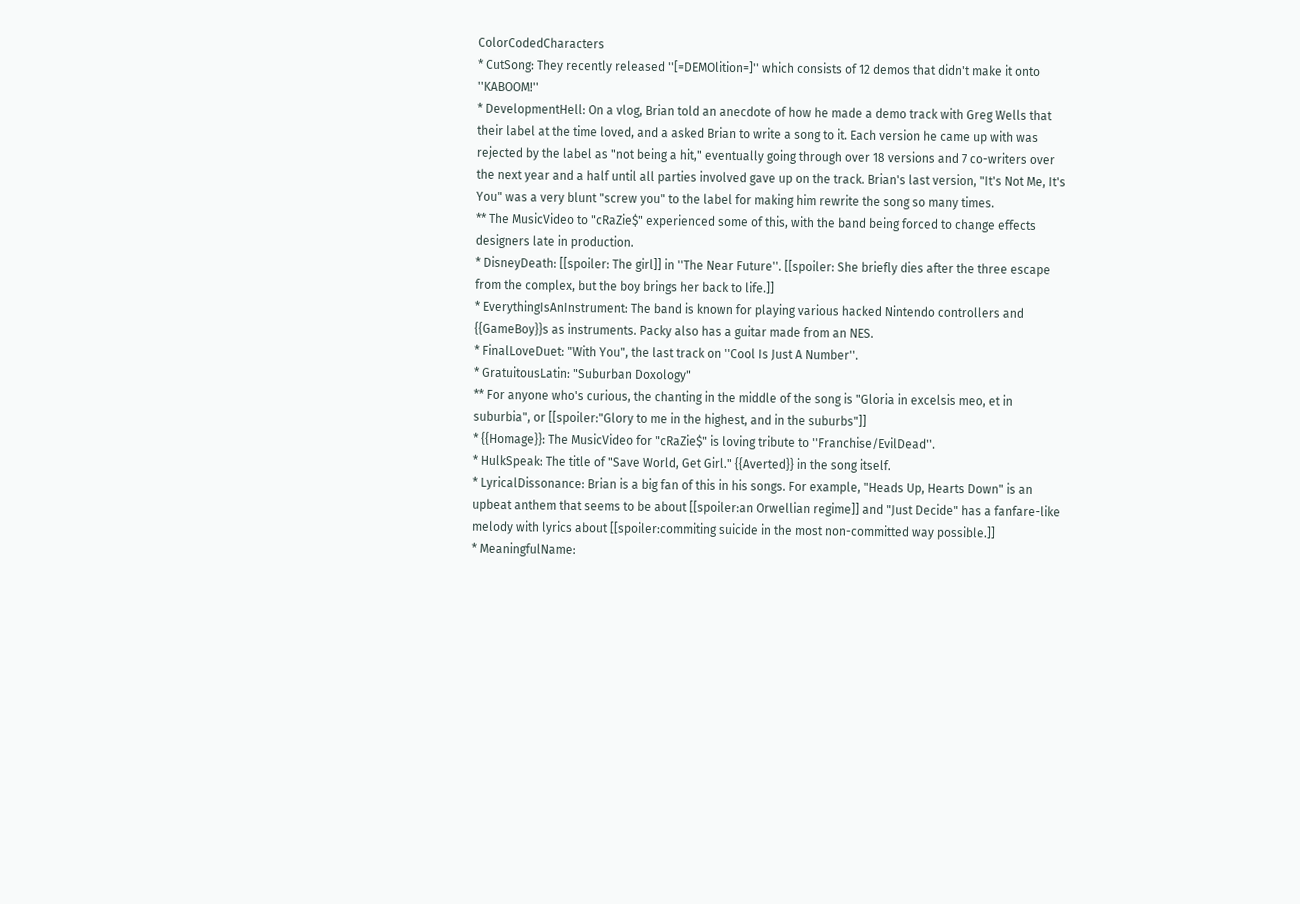ColorCodedCharacters
* CutSong: They recently released ''[=DEMOlition=]'' which consists of 12 demos that didn't make it onto ''KABOOM!''
* DevelopmentHell: On a vlog, Brian told an anecdote of how he made a demo track with Greg Wells that their label at the time loved, and a asked Brian to write a song to it. Each version he came up with was rejected by the label as "not being a hit," eventually going through over 18 versions and 7 co-writers over the next year and a half until all parties involved gave up on the track. Brian's last version, "It's Not Me, It's You" was a very blunt "screw you" to the label for making him rewrite the song so many times.
** The MusicVideo to "cRaZie$" experienced some of this, with the band being forced to change effects designers late in production.
* DisneyDeath: [[spoiler: The girl]] in ''The Near Future''. [[spoiler: She briefly dies after the three escape from the complex, but the boy brings her back to life.]]
* EverythingIsAnInstrument: The band is known for playing various hacked Nintendo controllers and {{GameBoy}}s as instruments. Packy also has a guitar made from an NES.
* FinalLoveDuet: "With You", the last track on ''Cool Is Just A Number''.
* GratuitousLatin: "Suburban Doxology"
** For anyone who's curious, the chanting in the middle of the song is "Gloria in excelsis meo, et in suburbia", or [[spoiler:"Glory to me in the highest, and in the suburbs"]]
* {{Homage}}: The MusicVideo for "cRaZie$" is loving tribute to ''Franchise/EvilDead''.
* HulkSpeak: The title of "Save World, Get Girl." {{Averted}} in the song itself.
* LyricalDissonance: Brian is a big fan of this in his songs. For example, "Heads Up, Hearts Down" is an upbeat anthem that seems to be about [[spoiler:an Orwellian regime]] and "Just Decide" has a fanfare-like melody with lyrics about [[spoiler:commiting suicide in the most non-committed way possible.]]
* MeaningfulName: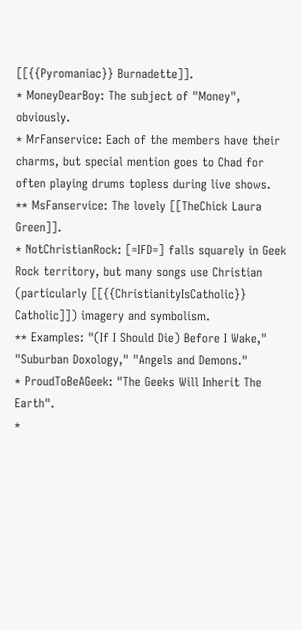[[{{Pyromaniac}} Burnadette]].
* MoneyDearBoy: The subject of "Money", obviously.
* MrFanservice: Each of the members have their charms, but special mention goes to Chad for often playing drums topless during live shows.
** MsFanservice: The lovely [[TheChick Laura Green]].
* NotChristianRock: [=IFD=] falls squarely in Geek Rock territory, but many songs use Christian (particularly [[{{ChristianityIsCatholic}} Catholic]]) imagery and symbolism.
** Examples: "(If I Should Die) Before I Wake," "Suburban Doxology," "Angels and Demons."
* ProudToBeAGeek: "The Geeks Will Inherit The Earth".
*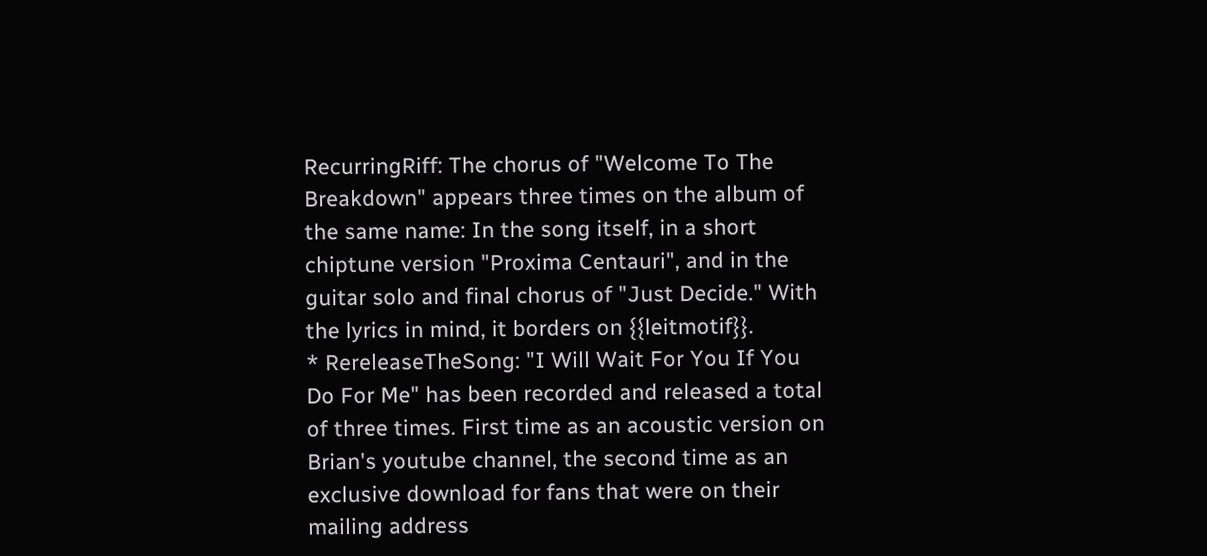RecurringRiff: The chorus of "Welcome To The Breakdown" appears three times on the album of the same name: In the song itself, in a short chiptune version "Proxima Centauri", and in the guitar solo and final chorus of "Just Decide." With the lyrics in mind, it borders on {{leitmotif}}.
* RereleaseTheSong: "I Will Wait For You If You Do For Me" has been recorded and released a total of three times. First time as an acoustic version on Brian's youtube channel, the second time as an exclusive download for fans that were on their mailing address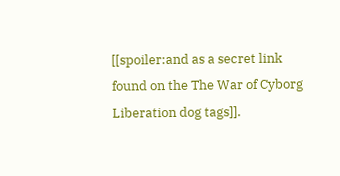[[spoiler:and as a secret link found on the The War of Cyborg Liberation dog tags]].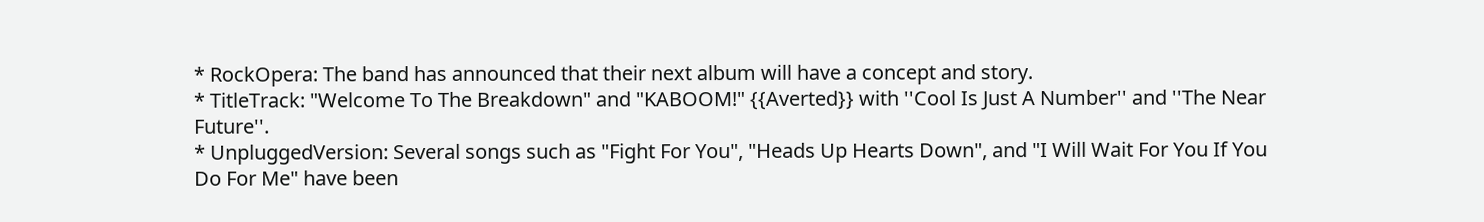* RockOpera: The band has announced that their next album will have a concept and story.
* TitleTrack: "Welcome To The Breakdown" and "KABOOM!" {{Averted}} with ''Cool Is Just A Number'' and ''The Near Future''.
* UnpluggedVersion: Several songs such as "Fight For You", "Heads Up Hearts Down", and "I Will Wait For You If You Do For Me" have been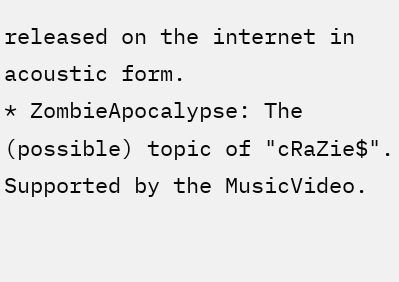released on the internet in acoustic form.
* ZombieApocalypse: The (possible) topic of "cRaZie$". Supported by the MusicVideo.